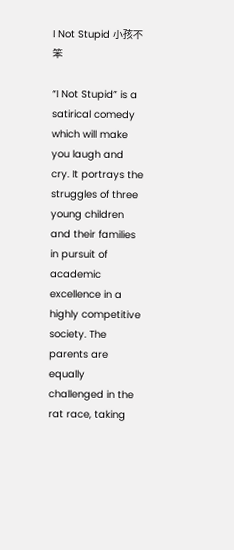I Not Stupid 小孩不笨

“I Not Stupid” is a satirical comedy which will make you laugh and cry. It portrays the struggles of three young children and their families in pursuit of academic excellence in a highly competitive society. The parents are equally challenged in the rat race, taking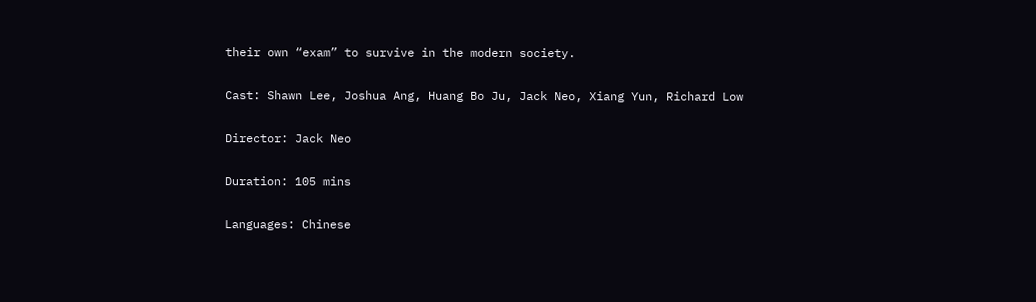their own “exam” to survive in the modern society.

Cast: Shawn Lee, Joshua Ang, Huang Bo Ju, Jack Neo, Xiang Yun, Richard Low

Director: Jack Neo

Duration: 105 mins

Languages: Chinese